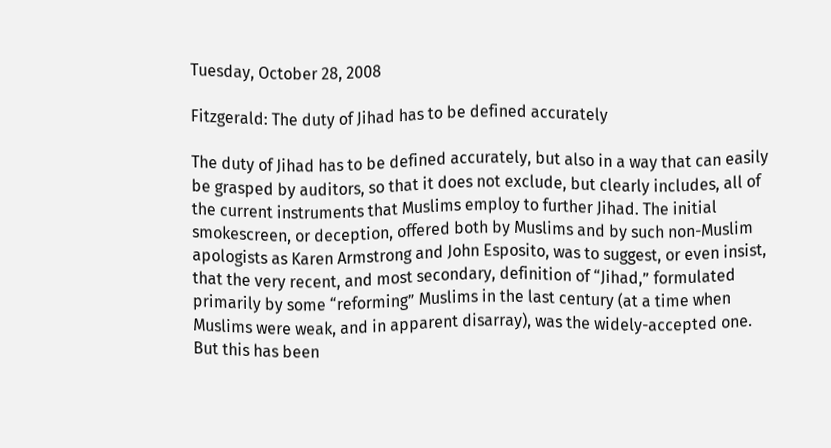Tuesday, October 28, 2008

Fitzgerald: The duty of Jihad has to be defined accurately

The duty of Jihad has to be defined accurately, but also in a way that can easily be grasped by auditors, so that it does not exclude, but clearly includes, all of the current instruments that Muslims employ to further Jihad. The initial smokescreen, or deception, offered both by Muslims and by such non-Muslim apologists as Karen Armstrong and John Esposito, was to suggest, or even insist, that the very recent, and most secondary, definition of “Jihad,” formulated primarily by some “reforming” Muslims in the last century (at a time when Muslims were weak, and in apparent disarray), was the widely-accepted one. But this has been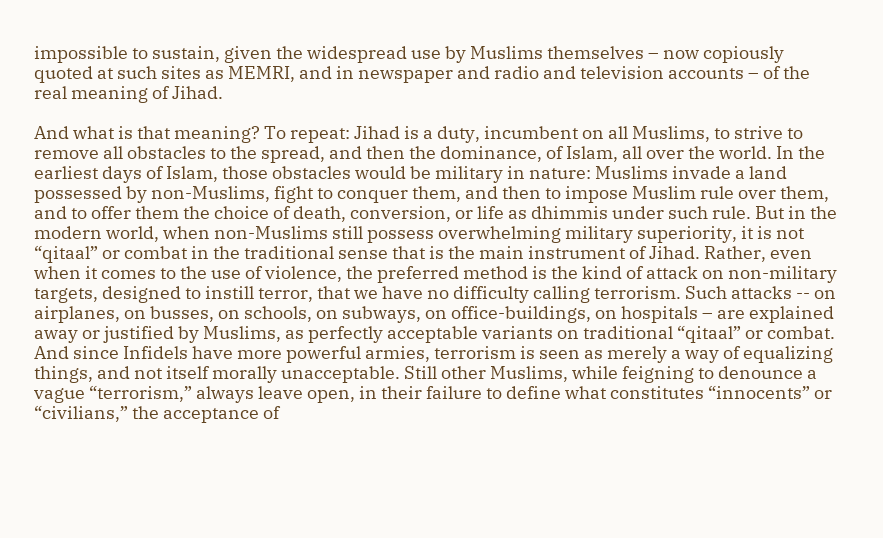impossible to sustain, given the widespread use by Muslims themselves – now copiously quoted at such sites as MEMRI, and in newspaper and radio and television accounts – of the real meaning of Jihad.

And what is that meaning? To repeat: Jihad is a duty, incumbent on all Muslims, to strive to remove all obstacles to the spread, and then the dominance, of Islam, all over the world. In the earliest days of Islam, those obstacles would be military in nature: Muslims invade a land possessed by non-Muslims, fight to conquer them, and then to impose Muslim rule over them, and to offer them the choice of death, conversion, or life as dhimmis under such rule. But in the modern world, when non-Muslims still possess overwhelming military superiority, it is not “qitaal” or combat in the traditional sense that is the main instrument of Jihad. Rather, even when it comes to the use of violence, the preferred method is the kind of attack on non-military targets, designed to instill terror, that we have no difficulty calling terrorism. Such attacks -- on airplanes, on busses, on schools, on subways, on office-buildings, on hospitals – are explained away or justified by Muslims, as perfectly acceptable variants on traditional “qitaal” or combat. And since Infidels have more powerful armies, terrorism is seen as merely a way of equalizing things, and not itself morally unacceptable. Still other Muslims, while feigning to denounce a vague “terrorism,” always leave open, in their failure to define what constitutes “innocents” or “civilians,” the acceptance of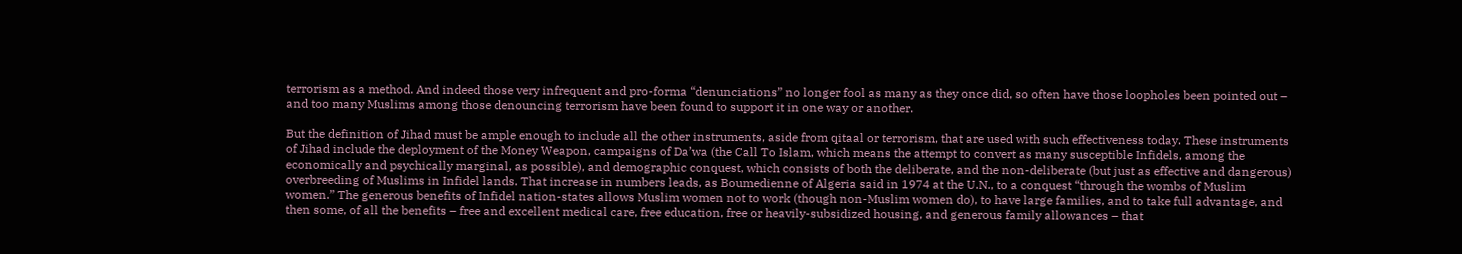terrorism as a method. And indeed those very infrequent and pro-forma “denunciations” no longer fool as many as they once did, so often have those loopholes been pointed out – and too many Muslims among those denouncing terrorism have been found to support it in one way or another.

But the definition of Jihad must be ample enough to include all the other instruments, aside from qitaal or terrorism, that are used with such effectiveness today. These instruments of Jihad include the deployment of the Money Weapon, campaigns of Da’wa (the Call To Islam, which means the attempt to convert as many susceptible Infidels, among the economically and psychically marginal, as possible), and demographic conquest, which consists of both the deliberate, and the non-deliberate (but just as effective and dangerous) overbreeding of Muslims in Infidel lands. That increase in numbers leads, as Boumedienne of Algeria said in 1974 at the U.N., to a conquest “through the wombs of Muslim women.” The generous benefits of Infidel nation-states allows Muslim women not to work (though non-Muslim women do), to have large families, and to take full advantage, and then some, of all the benefits – free and excellent medical care, free education, free or heavily-subsidized housing, and generous family allowances – that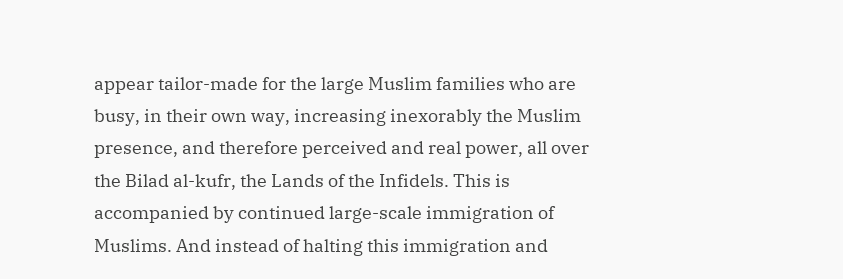appear tailor-made for the large Muslim families who are busy, in their own way, increasing inexorably the Muslim presence, and therefore perceived and real power, all over the Bilad al-kufr, the Lands of the Infidels. This is accompanied by continued large-scale immigration of Muslims. And instead of halting this immigration and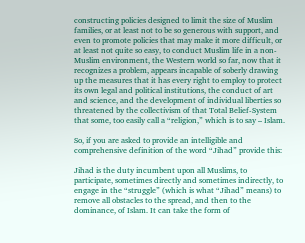constructing policies designed to limit the size of Muslim families, or at least not to be so generous with support, and even to promote policies that may make it more difficult, or at least not quite so easy, to conduct Muslim life in a non-Muslim environment, the Western world so far, now that it recognizes a problem, appears incapable of soberly drawing up the measures that it has every right to employ to protect its own legal and political institutions, the conduct of art and science, and the development of individual liberties so threatened by the collectivism of that Total Belief-System that some, too easily call a “religion,” which is to say – Islam.

So, if you are asked to provide an intelligible and comprehensive definition of the word “Jihad” provide this:

Jihad is the duty incumbent upon all Muslims, to participate, sometimes directly and sometimes indirectly, to engage in the “struggle” (which is what “Jihad” means) to remove all obstacles to the spread, and then to the dominance, of Islam. It can take the form of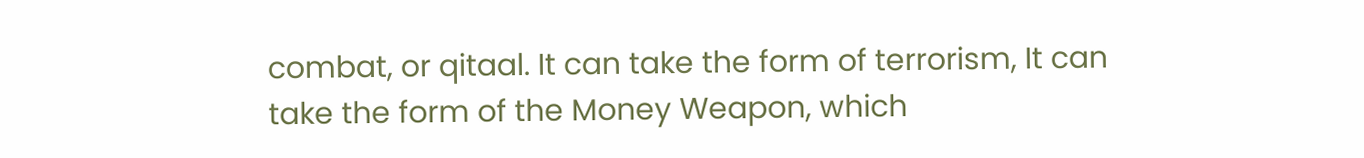combat, or qitaal. It can take the form of terrorism, It can take the form of the Money Weapon, which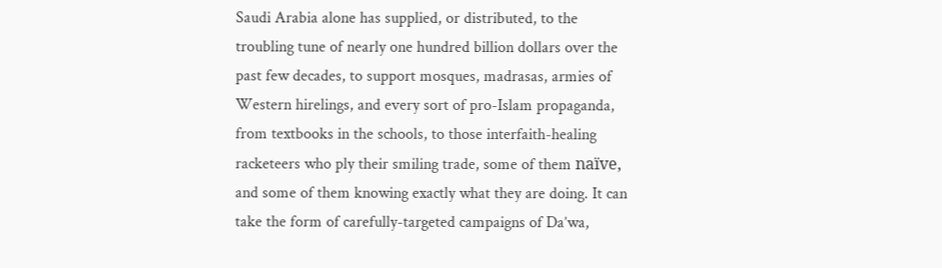Saudi Arabia alone has supplied, or distributed, to the troubling tune of nearly one hundred billion dollars over the past few decades, to support mosques, madrasas, armies of Western hirelings, and every sort of pro-Islam propaganda, from textbooks in the schools, to those interfaith-healing racketeers who ply their smiling trade, some of them naïve, and some of them knowing exactly what they are doing. It can take the form of carefully-targeted campaigns of Da’wa,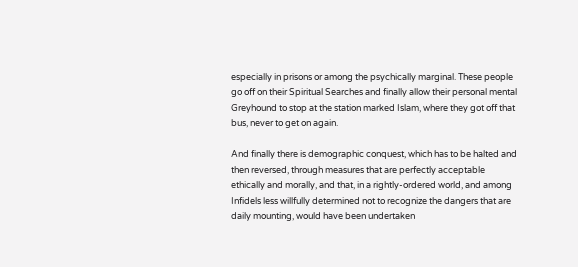especially in prisons or among the psychically marginal. These people go off on their Spiritual Searches and finally allow their personal mental Greyhound to stop at the station marked Islam, where they got off that bus, never to get on again.

And finally there is demographic conquest, which has to be halted and then reversed, through measures that are perfectly acceptable ethically and morally, and that, in a rightly-ordered world, and among Infidels less willfully determined not to recognize the dangers that are daily mounting, would have been undertaken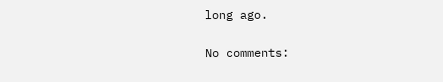long ago.

No comments: